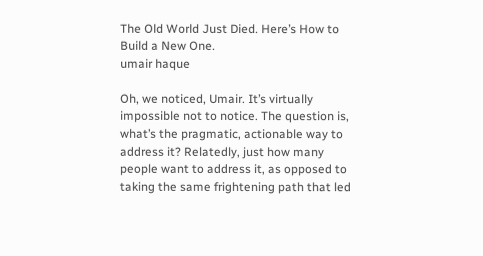The Old World Just Died. Here’s How to Build a New One.
umair haque

Oh, we noticed, Umair. It’s virtually impossible not to notice. The question is, what’s the pragmatic, actionable way to address it? Relatedly, just how many people want to address it, as opposed to taking the same frightening path that led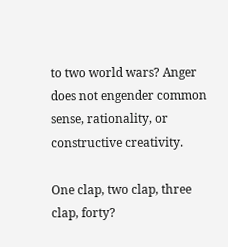to two world wars? Anger does not engender common sense, rationality, or constructive creativity.

One clap, two clap, three clap, forty?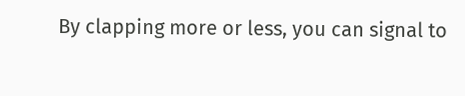By clapping more or less, you can signal to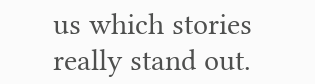us which stories really stand out.